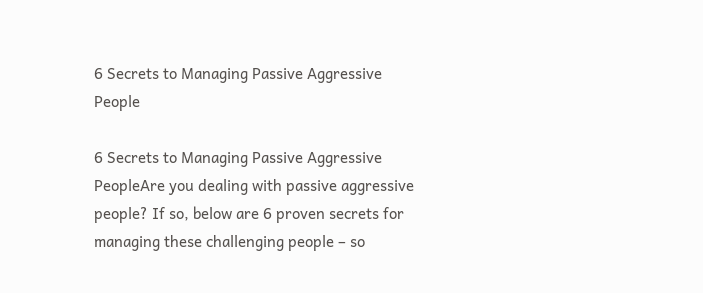6 Secrets to Managing Passive Aggressive People

6 Secrets to Managing Passive Aggressive PeopleAre you dealing with passive aggressive people? If so, below are 6 proven secrets for managing these challenging people – so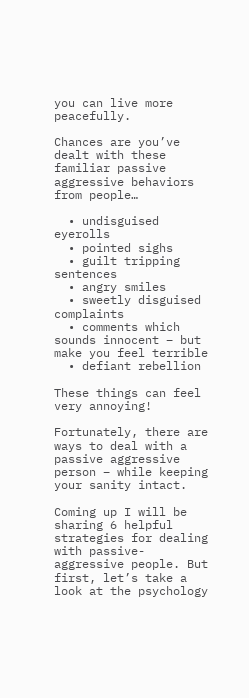you can live more peacefully.

Chances are you’ve dealt with these familiar passive aggressive behaviors from people…

  • undisguised eyerolls
  • pointed sighs
  • guilt tripping sentences
  • angry smiles
  • sweetly disguised complaints
  • comments which sounds innocent – but make you feel terrible
  • defiant rebellion

These things can feel very annoying!

Fortunately, there are ways to deal with a passive aggressive person – while keeping your sanity intact.

Coming up I will be sharing 6 helpful strategies for dealing with passive-aggressive people. But first, let’s take a look at the psychology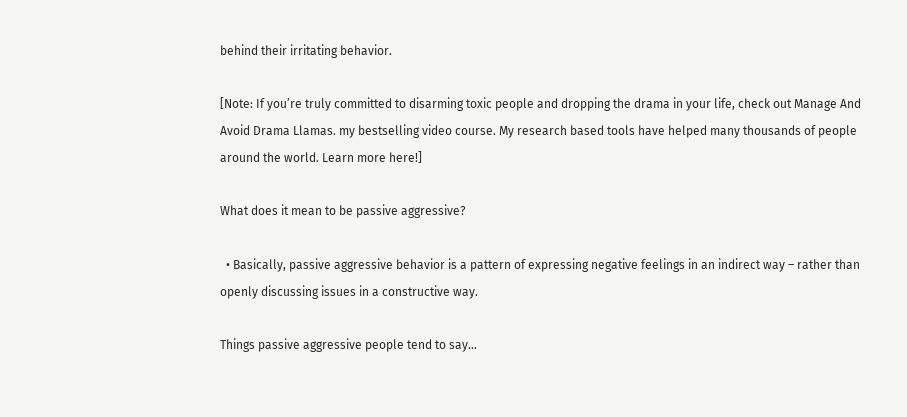behind their irritating behavior.

[Note: If you’re truly committed to disarming toxic people and dropping the drama in your life, check out Manage And Avoid Drama Llamas. my bestselling video course. My research based tools have helped many thousands of people around the world. Learn more here!]

What does it mean to be passive aggressive?

  • Basically, passive aggressive behavior is a pattern of expressing negative feelings in an indirect way – rather than openly discussing issues in a constructive way.

Things passive aggressive people tend to say…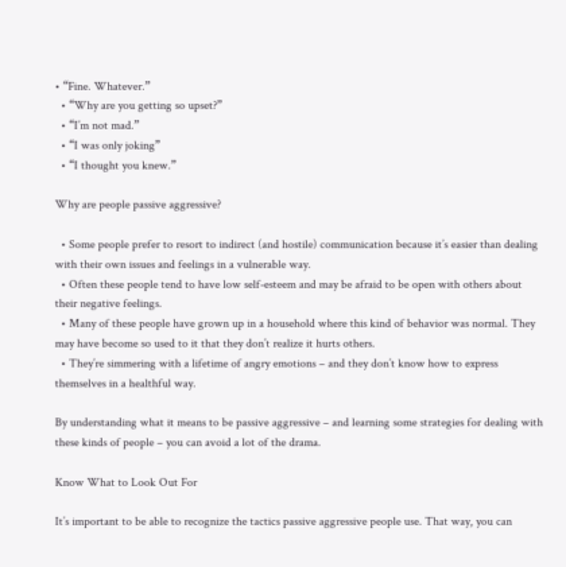• “Fine. Whatever.”
  • “Why are you getting so upset?”
  • “I’m not mad.”
  • “I was only joking”
  • “I thought you knew.”

Why are people passive aggressive?

  • Some people prefer to resort to indirect (and hostile) communication because it’s easier than dealing with their own issues and feelings in a vulnerable way.
  • Often these people tend to have low self-esteem and may be afraid to be open with others about their negative feelings.
  • Many of these people have grown up in a household where this kind of behavior was normal. They may have become so used to it that they don’t realize it hurts others.
  • They’re simmering with a lifetime of angry emotions – and they don’t know how to express themselves in a healthful way.

By understanding what it means to be passive aggressive – and learning some strategies for dealing with these kinds of people – you can avoid a lot of the drama.

Know What to Look Out For

It’s important to be able to recognize the tactics passive aggressive people use. That way, you can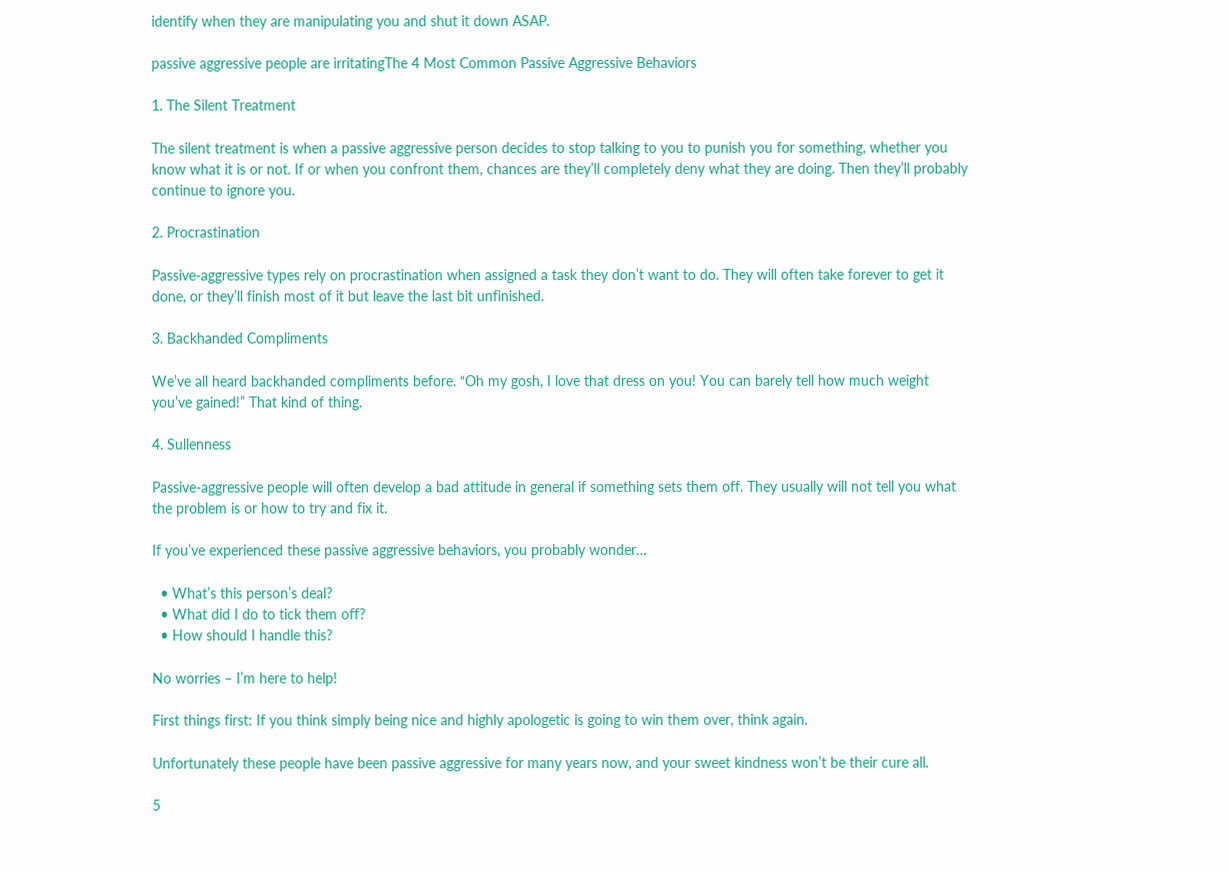identify when they are manipulating you and shut it down ASAP.

passive aggressive people are irritatingThe 4 Most Common Passive Aggressive Behaviors

1. The Silent Treatment

The silent treatment is when a passive aggressive person decides to stop talking to you to punish you for something, whether you know what it is or not. If or when you confront them, chances are they’ll completely deny what they are doing. Then they’ll probably continue to ignore you.

2. Procrastination

Passive-aggressive types rely on procrastination when assigned a task they don’t want to do. They will often take forever to get it done, or they’ll finish most of it but leave the last bit unfinished.

3. Backhanded Compliments

We’ve all heard backhanded compliments before. “Oh my gosh, I love that dress on you! You can barely tell how much weight you’ve gained!” That kind of thing.

4. Sullenness

Passive-aggressive people will often develop a bad attitude in general if something sets them off. They usually will not tell you what the problem is or how to try and fix it.

If you’ve experienced these passive aggressive behaviors, you probably wonder…

  • What’s this person’s deal?
  • What did I do to tick them off?
  • How should I handle this?

No worries – I’m here to help!

First things first: If you think simply being nice and highly apologetic is going to win them over, think again.

Unfortunately these people have been passive aggressive for many years now, and your sweet kindness won’t be their cure all.

5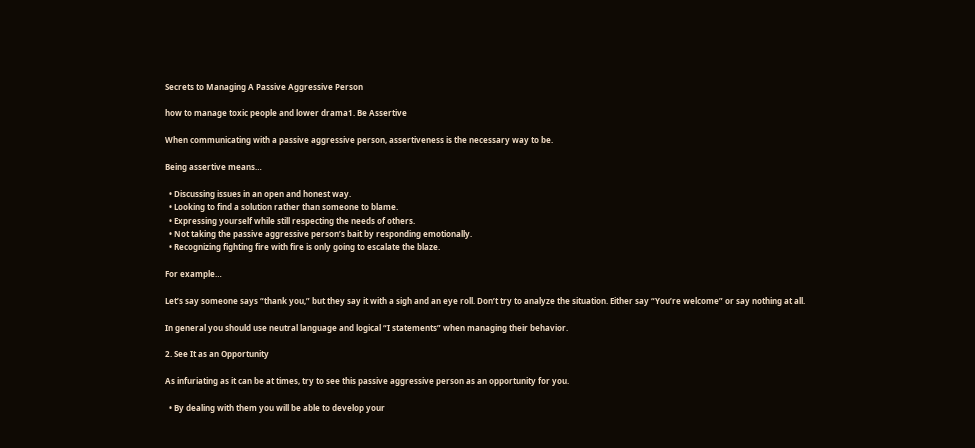Secrets to Managing A Passive Aggressive Person

how to manage toxic people and lower drama1. Be Assertive

When communicating with a passive aggressive person, assertiveness is the necessary way to be.

Being assertive means…

  • Discussing issues in an open and honest way.
  • Looking to find a solution rather than someone to blame.
  • Expressing yourself while still respecting the needs of others.
  • Not taking the passive aggressive person’s bait by responding emotionally.
  • Recognizing fighting fire with fire is only going to escalate the blaze.

For example…

Let’s say someone says “thank you,” but they say it with a sigh and an eye roll. Don’t try to analyze the situation. Either say “You’re welcome” or say nothing at all.

In general you should use neutral language and logical “I statements” when managing their behavior.

2. See It as an Opportunity

As infuriating as it can be at times, try to see this passive aggressive person as an opportunity for you.

  • By dealing with them you will be able to develop your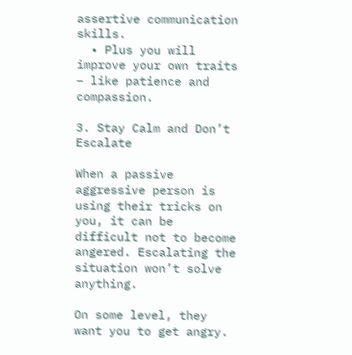assertive communication skills.
  • Plus you will improve your own traits – like patience and compassion.

3. Stay Calm and Don’t Escalate

When a passive aggressive person is using their tricks on you, it can be difficult not to become angered. Escalating the situation won’t solve anything.

On some level, they want you to get angry.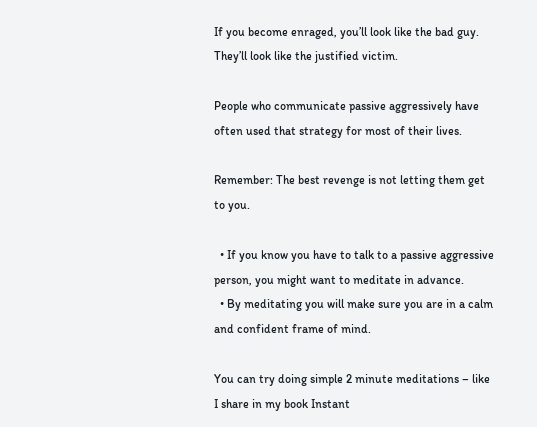If you become enraged, you’ll look like the bad guy. They’ll look like the justified victim.

People who communicate passive aggressively have often used that strategy for most of their lives.

Remember: The best revenge is not letting them get to you.

  • If you know you have to talk to a passive aggressive person, you might want to meditate in advance.
  • By meditating you will make sure you are in a calm and confident frame of mind.

You can try doing simple 2 minute meditations – like I share in my book Instant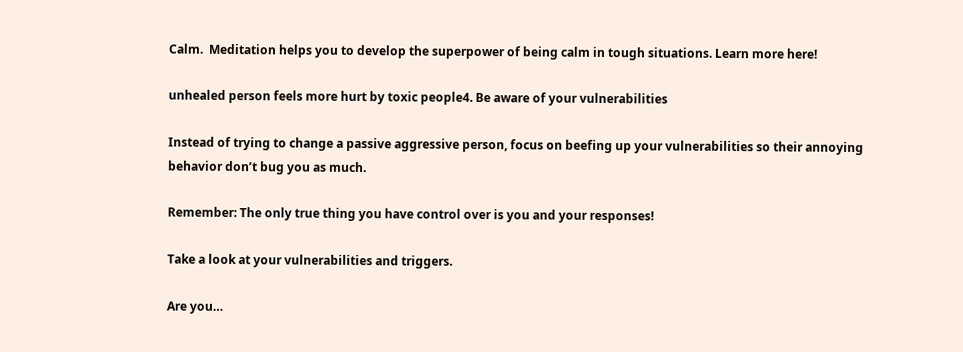Calm.  Meditation helps you to develop the superpower of being calm in tough situations. Learn more here!

unhealed person feels more hurt by toxic people4. Be aware of your vulnerabilities

Instead of trying to change a passive aggressive person, focus on beefing up your vulnerabilities so their annoying behavior don’t bug you as much.

Remember: The only true thing you have control over is you and your responses!

Take a look at your vulnerabilities and triggers.

Are you…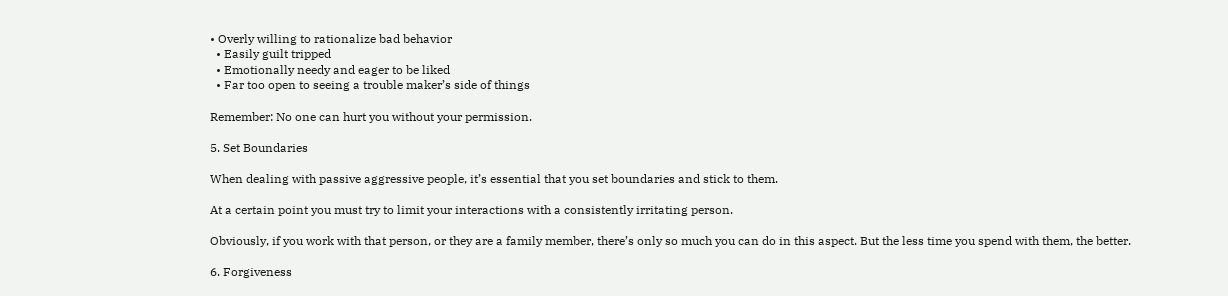• Overly willing to rationalize bad behavior
  • Easily guilt tripped
  • Emotionally needy and eager to be liked
  • Far too open to seeing a trouble maker’s side of things

Remember: No one can hurt you without your permission.

5. Set Boundaries

When dealing with passive aggressive people, it’s essential that you set boundaries and stick to them.

At a certain point you must try to limit your interactions with a consistently irritating person.

Obviously, if you work with that person, or they are a family member, there’s only so much you can do in this aspect. But the less time you spend with them, the better.

6. Forgiveness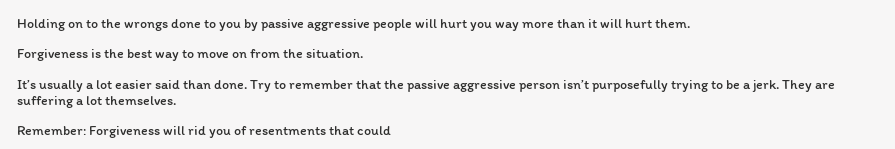Holding on to the wrongs done to you by passive aggressive people will hurt you way more than it will hurt them.

Forgiveness is the best way to move on from the situation.

It’s usually a lot easier said than done. Try to remember that the passive aggressive person isn’t purposefully trying to be a jerk. They are suffering a lot themselves.

Remember: Forgiveness will rid you of resentments that could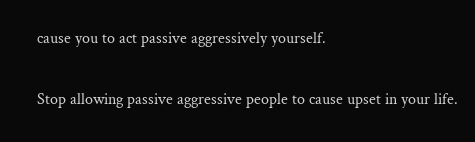cause you to act passive aggressively yourself.

Stop allowing passive aggressive people to cause upset in your life.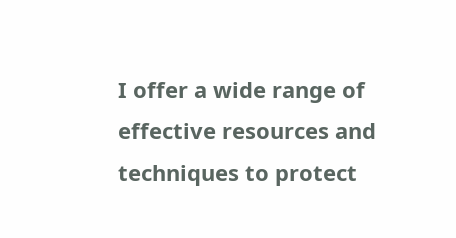I offer a wide range of effective resources and techniques to protect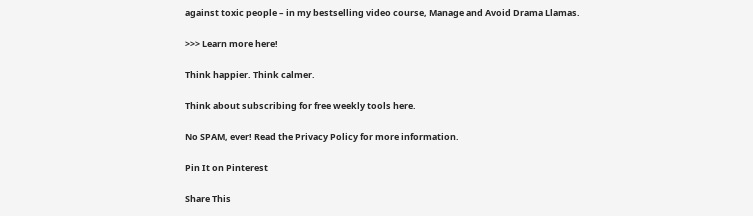against toxic people – in my bestselling video course, Manage and Avoid Drama Llamas.

>>> Learn more here!

Think happier. Think calmer.

Think about subscribing for free weekly tools here.

No SPAM, ever! Read the Privacy Policy for more information.

Pin It on Pinterest

Share This